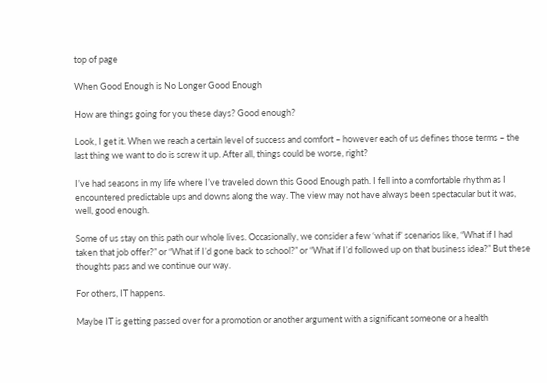top of page

When Good Enough is No Longer Good Enough

How are things going for you these days? Good enough?

Look, I get it. When we reach a certain level of success and comfort – however each of us defines those terms – the last thing we want to do is screw it up. After all, things could be worse, right?

I’ve had seasons in my life where I’ve traveled down this Good Enough path. I fell into a comfortable rhythm as I encountered predictable ups and downs along the way. The view may not have always been spectacular but it was, well, good enough.

Some of us stay on this path our whole lives. Occasionally, we consider a few ‘what if’ scenarios like, “What if I had taken that job offer?” or “What if I’d gone back to school?” or “What if I’d followed up on that business idea?” But these thoughts pass and we continue our way.

For others, IT happens.

Maybe IT is getting passed over for a promotion or another argument with a significant someone or a health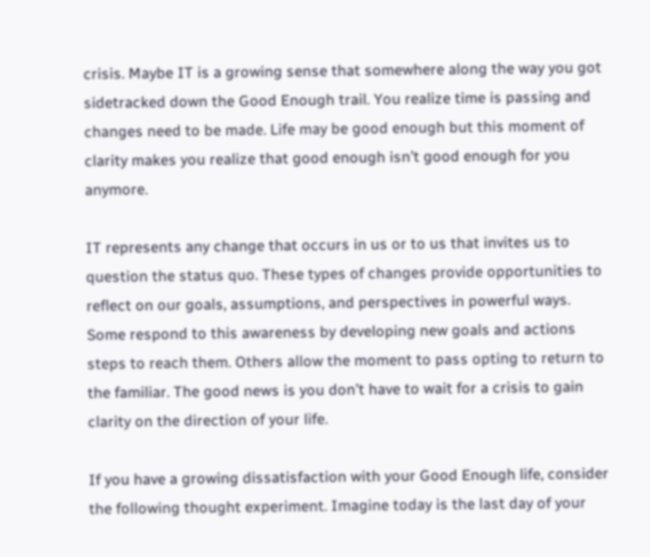crisis. Maybe IT is a growing sense that somewhere along the way you got sidetracked down the Good Enough trail. You realize time is passing and changes need to be made. Life may be good enough but this moment of clarity makes you realize that good enough isn’t good enough for you anymore.

IT represents any change that occurs in us or to us that invites us to question the status quo. These types of changes provide opportunities to reflect on our goals, assumptions, and perspectives in powerful ways. Some respond to this awareness by developing new goals and actions steps to reach them. Others allow the moment to pass opting to return to the familiar. The good news is you don’t have to wait for a crisis to gain clarity on the direction of your life.

If you have a growing dissatisfaction with your Good Enough life, consider the following thought experiment. Imagine today is the last day of your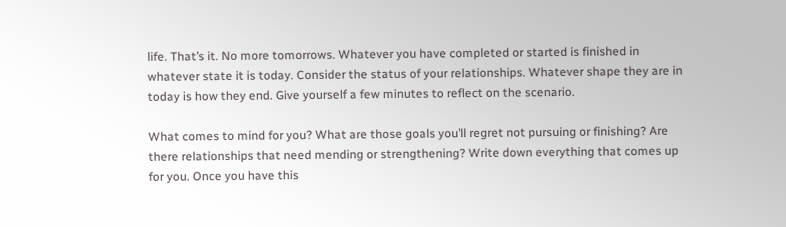life. That’s it. No more tomorrows. Whatever you have completed or started is finished in whatever state it is today. Consider the status of your relationships. Whatever shape they are in today is how they end. Give yourself a few minutes to reflect on the scenario.

What comes to mind for you? What are those goals you’ll regret not pursuing or finishing? Are there relationships that need mending or strengthening? Write down everything that comes up for you. Once you have this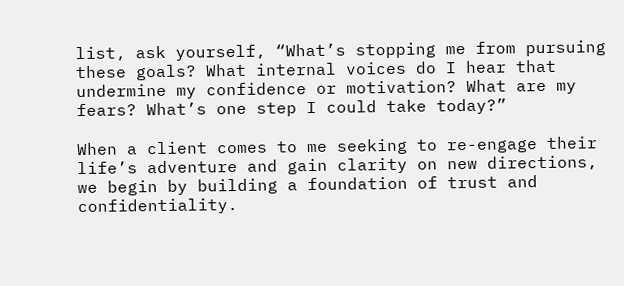list, ask yourself, “What’s stopping me from pursuing these goals? What internal voices do I hear that undermine my confidence or motivation? What are my fears? What’s one step I could take today?”

When a client comes to me seeking to re-engage their life’s adventure and gain clarity on new directions, we begin by building a foundation of trust and confidentiality.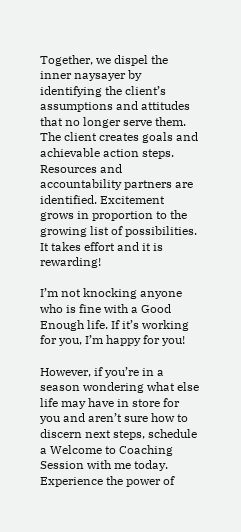Together, we dispel the inner naysayer by identifying the client’s assumptions and attitudes that no longer serve them. The client creates goals and achievable action steps. Resources and accountability partners are identified. Excitement grows in proportion to the growing list of possibilities. It takes effort and it is rewarding!

I’m not knocking anyone who is fine with a Good Enough life. If it’s working for you, I’m happy for you!

However, if you’re in a season wondering what else life may have in store for you and aren’t sure how to discern next steps, schedule a Welcome to Coaching Session with me today. Experience the power of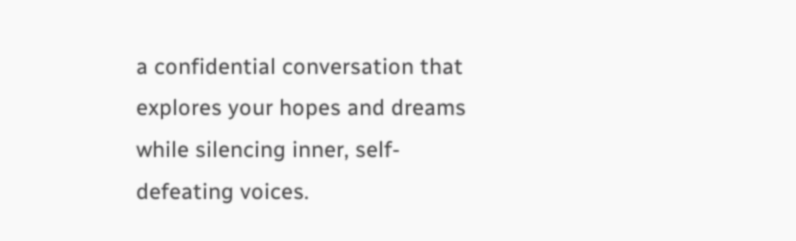a confidential conversation that explores your hopes and dreams while silencing inner, self-defeating voices.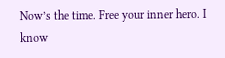Now’s the time. Free your inner hero. I know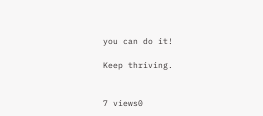you can do it!

Keep thriving.


7 views0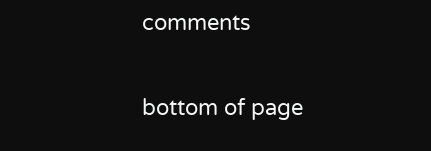comments


bottom of page